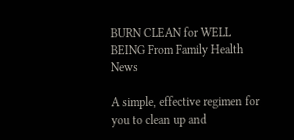BURN CLEAN for WELL BEING From Family Health News

A simple, effective regimen for you to clean up and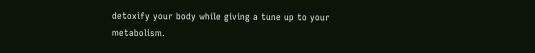detoxify your body while giving a tune up to your metabolism.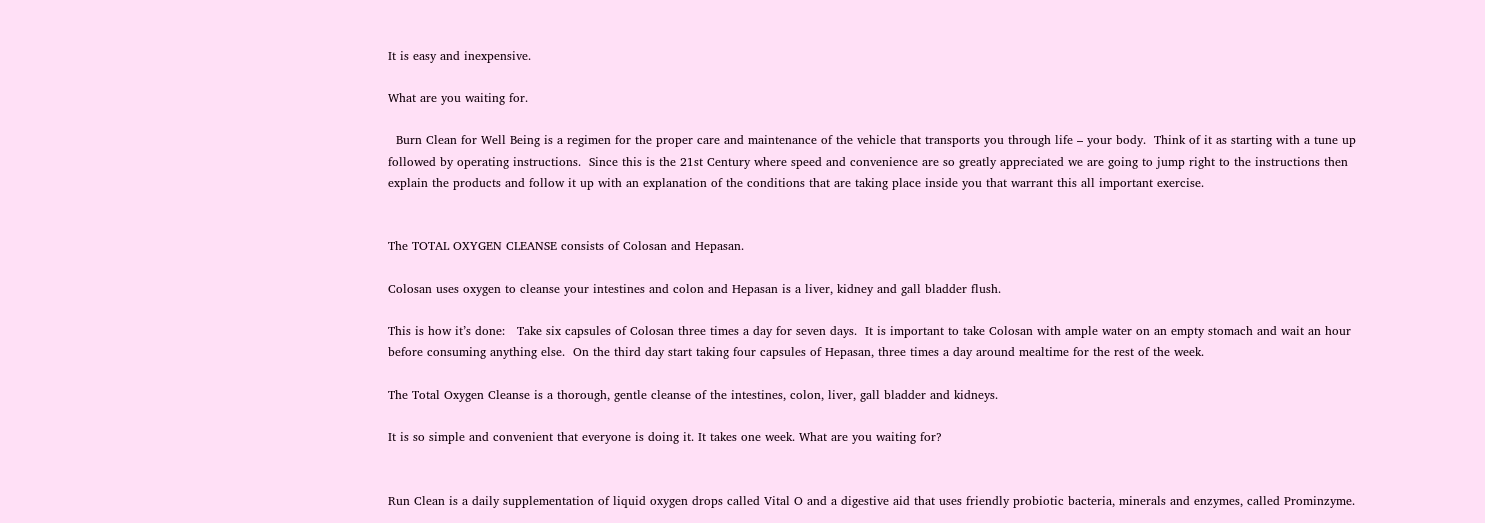It is easy and inexpensive.

What are you waiting for.

  Burn Clean for Well Being is a regimen for the proper care and maintenance of the vehicle that transports you through life – your body.  Think of it as starting with a tune up followed by operating instructions.  Since this is the 21st Century where speed and convenience are so greatly appreciated we are going to jump right to the instructions then explain the products and follow it up with an explanation of the conditions that are taking place inside you that warrant this all important exercise.


The TOTAL OXYGEN CLEANSE consists of Colosan and Hepasan.

Colosan uses oxygen to cleanse your intestines and colon and Hepasan is a liver, kidney and gall bladder flush.

This is how it’s done:   Take six capsules of Colosan three times a day for seven days.  It is important to take Colosan with ample water on an empty stomach and wait an hour before consuming anything else.  On the third day start taking four capsules of Hepasan, three times a day around mealtime for the rest of the week.

The Total Oxygen Cleanse is a thorough, gentle cleanse of the intestines, colon, liver, gall bladder and kidneys.

It is so simple and convenient that everyone is doing it. It takes one week. What are you waiting for?


Run Clean is a daily supplementation of liquid oxygen drops called Vital O and a digestive aid that uses friendly probiotic bacteria, minerals and enzymes, called Prominzyme.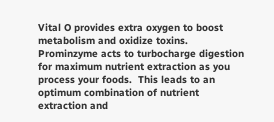Vital O provides extra oxygen to boost metabolism and oxidize toxins.  Prominzyme acts to turbocharge digestion for maximum nutrient extraction as you process your foods.  This leads to an optimum combination of nutrient extraction and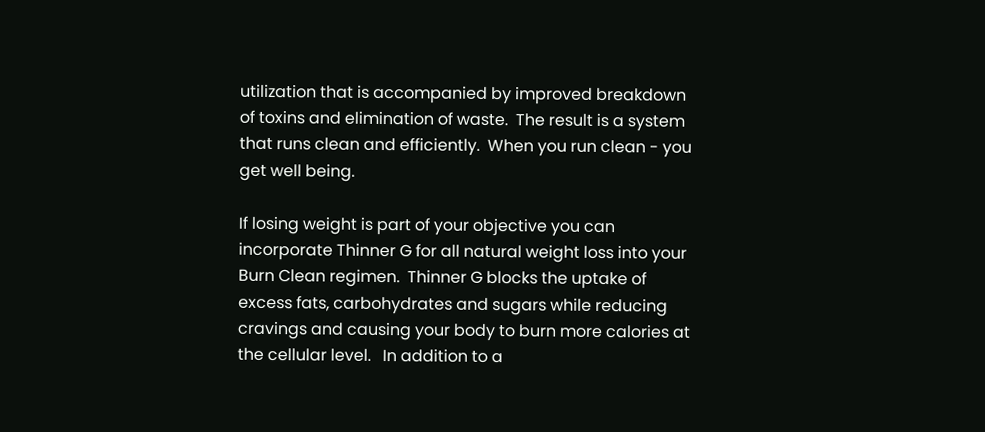utilization that is accompanied by improved breakdown of toxins and elimination of waste.  The result is a system that runs clean and efficiently.  When you run clean - you get well being.

If losing weight is part of your objective you can incorporate Thinner G for all natural weight loss into your Burn Clean regimen.  Thinner G blocks the uptake of excess fats, carbohydrates and sugars while reducing cravings and causing your body to burn more calories at the cellular level.   In addition to a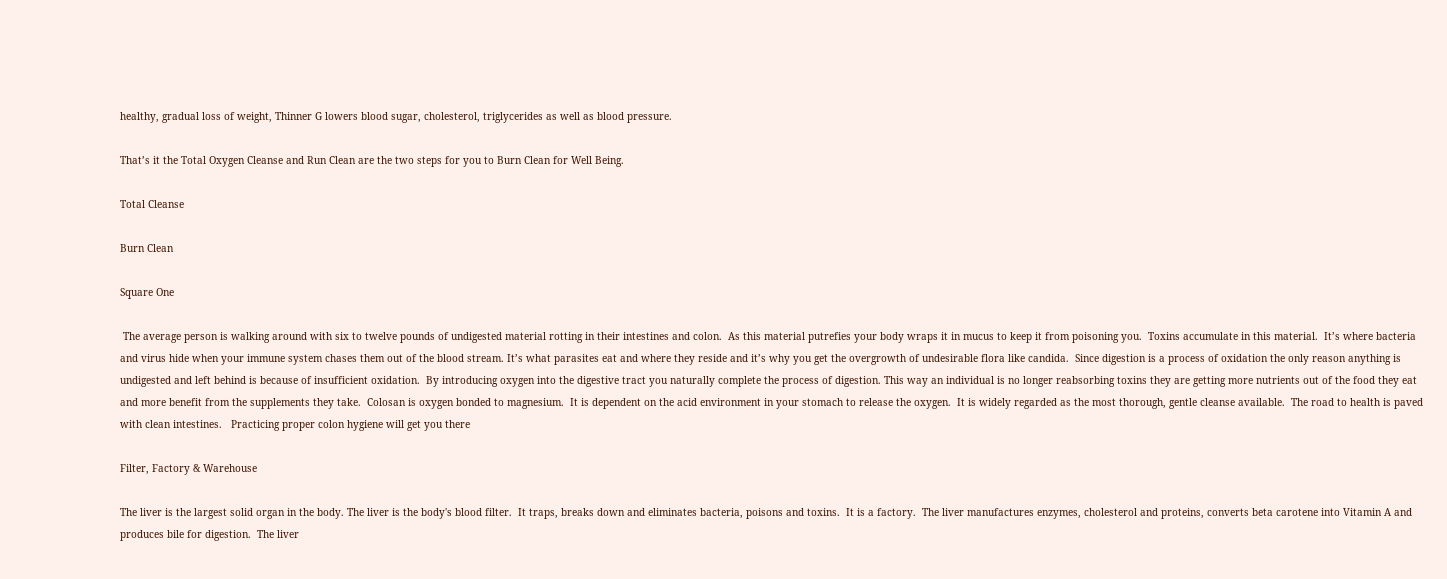healthy, gradual loss of weight, Thinner G lowers blood sugar, cholesterol, triglycerides as well as blood pressure.

That’s it the Total Oxygen Cleanse and Run Clean are the two steps for you to Burn Clean for Well Being.

Total Cleanse

Burn Clean

Square One

 The average person is walking around with six to twelve pounds of undigested material rotting in their intestines and colon.  As this material putrefies your body wraps it in mucus to keep it from poisoning you.  Toxins accumulate in this material.  It’s where bacteria and virus hide when your immune system chases them out of the blood stream. It’s what parasites eat and where they reside and it’s why you get the overgrowth of undesirable flora like candida.  Since digestion is a process of oxidation the only reason anything is undigested and left behind is because of insufficient oxidation.  By introducing oxygen into the digestive tract you naturally complete the process of digestion. This way an individual is no longer reabsorbing toxins they are getting more nutrients out of the food they eat and more benefit from the supplements they take.  Colosan is oxygen bonded to magnesium.  It is dependent on the acid environment in your stomach to release the oxygen.  It is widely regarded as the most thorough, gentle cleanse available.  The road to health is paved with clean intestines.   Practicing proper colon hygiene will get you there

Filter, Factory & Warehouse

The liver is the largest solid organ in the body. The liver is the body's blood filter.  It traps, breaks down and eliminates bacteria, poisons and toxins.  It is a factory.  The liver manufactures enzymes, cholesterol and proteins, converts beta carotene into Vitamin A and produces bile for digestion.  The liver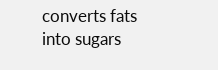converts fats into sugars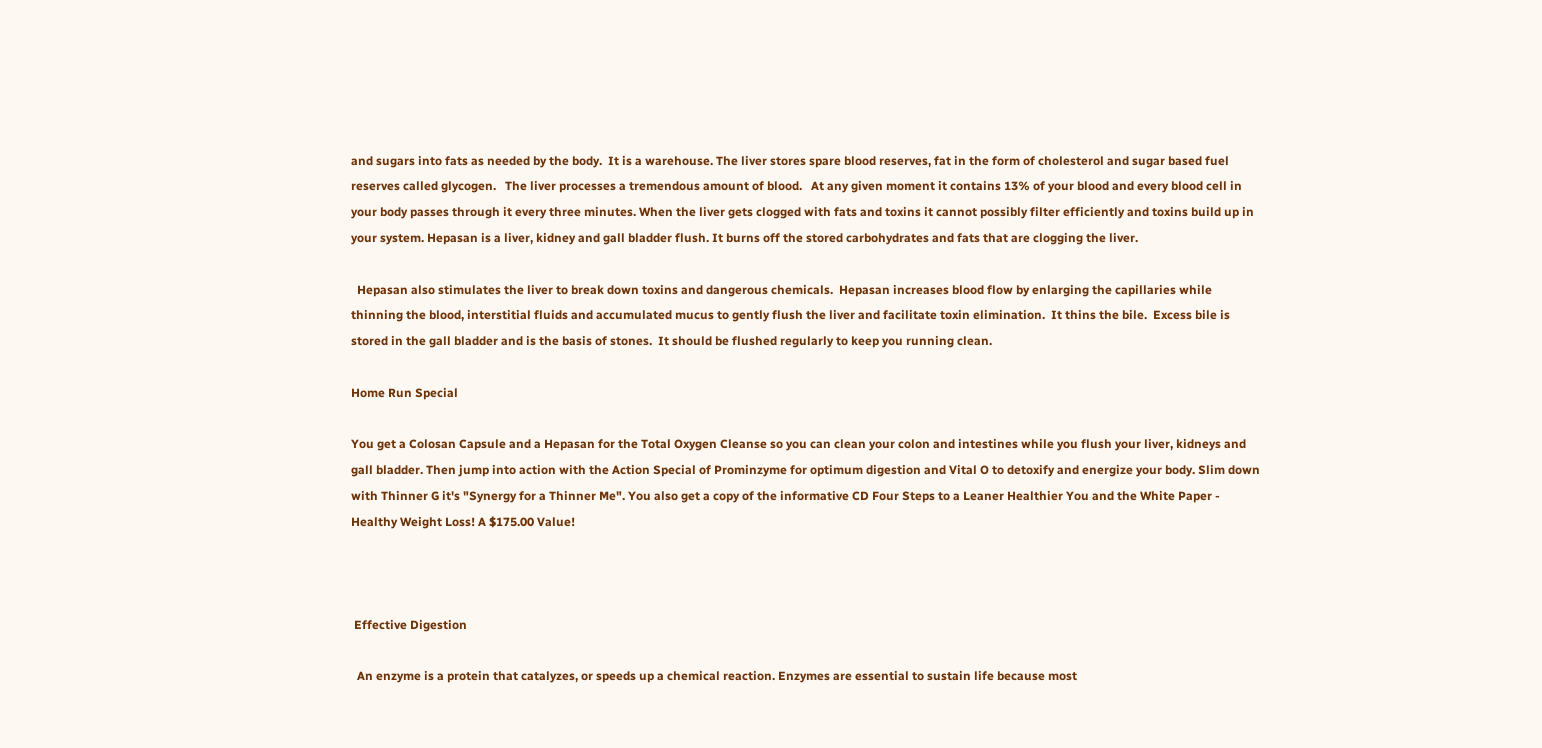and sugars into fats as needed by the body.  It is a warehouse. The liver stores spare blood reserves, fat in the form of cholesterol and sugar based fuel reserves called glycogen.   The liver processes a tremendous amount of blood.   At any given moment it contains 13% of your blood and every blood cell in your body passes through it every three minutes. When the liver gets clogged with fats and toxins it cannot possibly filter efficiently and toxins build up in your system. Hepasan is a liver, kidney and gall bladder flush. It burns off the stored carbohydrates and fats that are clogging the liver.

  Hepasan also stimulates the liver to break down toxins and dangerous chemicals.  Hepasan increases blood flow by enlarging the capillaries while thinning the blood, interstitial fluids and accumulated mucus to gently flush the liver and facilitate toxin elimination.  It thins the bile.  Excess bile is stored in the gall bladder and is the basis of stones.  It should be flushed regularly to keep you running clean.

Home Run Special

You get a Colosan Capsule and a Hepasan for the Total Oxygen Cleanse so you can clean your colon and intestines while you flush your liver, kidneys and gall bladder. Then jump into action with the Action Special of Prominzyme for optimum digestion and Vital O to detoxify and energize your body. Slim down with Thinner G it's "Synergy for a Thinner Me". You also get a copy of the informative CD Four Steps to a Leaner Healthier You and the White Paper - Healthy Weight Loss! A $175.00 Value!



 Effective Digestion

  An enzyme is a protein that catalyzes, or speeds up a chemical reaction. Enzymes are essential to sustain life because most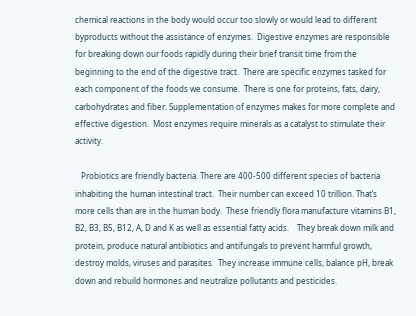chemical reactions in the body would occur too slowly or would lead to different byproducts without the assistance of enzymes.  Digestive enzymes are responsible for breaking down our foods rapidly during their brief transit time from the beginning to the end of the digestive tract.  There are specific enzymes tasked for each component of the foods we consume.  There is one for proteins, fats, dairy, carbohydrates and fiber. Supplementation of enzymes makes for more complete and effective digestion.  Most enzymes require minerals as a catalyst to stimulate their activity.

   Probiotics are friendly bacteria. There are 400-500 different species of bacteria inhabiting the human intestinal tract.  Their number can exceed 10 trillion. That’s more cells than are in the human body.  These friendly flora manufacture vitamins B1, B2, B3, B5, B12, A, D and K as well as essential fatty acids.    They break down milk and protein, produce natural antibiotics and antifungals to prevent harmful growth, destroy molds, viruses and parasites.  They increase immune cells, balance pH, break down and rebuild hormones and neutralize pollutants and pesticides.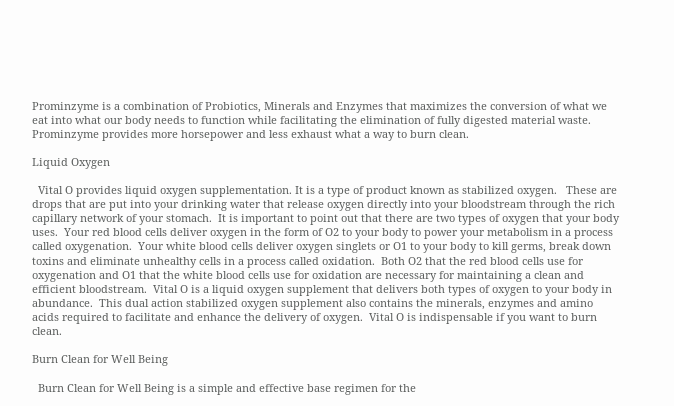Prominzyme is a combination of Probiotics, Minerals and Enzymes that maximizes the conversion of what we eat into what our body needs to function while facilitating the elimination of fully digested material waste.  Prominzyme provides more horsepower and less exhaust what a way to burn clean.

Liquid Oxygen

  Vital O provides liquid oxygen supplementation. It is a type of product known as stabilized oxygen.   These are drops that are put into your drinking water that release oxygen directly into your bloodstream through the rich capillary network of your stomach.  It is important to point out that there are two types of oxygen that your body uses.  Your red blood cells deliver oxygen in the form of O2 to your body to power your metabolism in a process called oxygenation.  Your white blood cells deliver oxygen singlets or O1 to your body to kill germs, break down toxins and eliminate unhealthy cells in a process called oxidation.  Both O2 that the red blood cells use for oxygenation and O1 that the white blood cells use for oxidation are necessary for maintaining a clean and efficient bloodstream.  Vital O is a liquid oxygen supplement that delivers both types of oxygen to your body in abundance.  This dual action stabilized oxygen supplement also contains the minerals, enzymes and amino acids required to facilitate and enhance the delivery of oxygen.  Vital O is indispensable if you want to burn clean.

Burn Clean for Well Being

  Burn Clean for Well Being is a simple and effective base regimen for the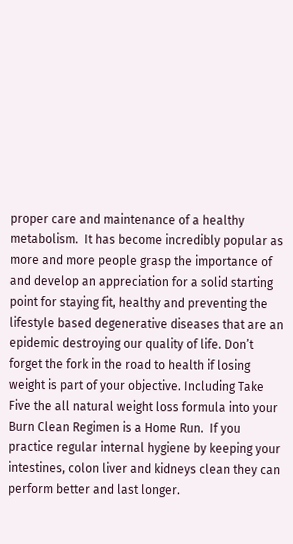proper care and maintenance of a healthy metabolism.  It has become incredibly popular as more and more people grasp the importance of and develop an appreciation for a solid starting point for staying fit, healthy and preventing the lifestyle based degenerative diseases that are an epidemic destroying our quality of life. Don’t forget the fork in the road to health if losing weight is part of your objective. Including Take Five the all natural weight loss formula into your Burn Clean Regimen is a Home Run.  If you practice regular internal hygiene by keeping your intestines, colon liver and kidneys clean they can perform better and last longer.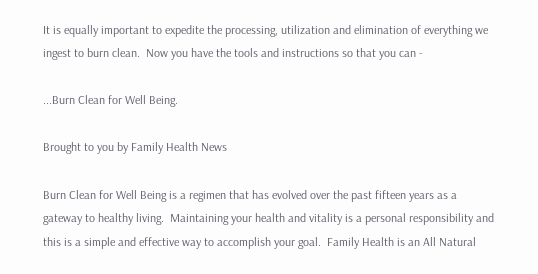It is equally important to expedite the processing, utilization and elimination of everything we ingest to burn clean.  Now you have the tools and instructions so that you can -

...Burn Clean for Well Being.

Brought to you by Family Health News

Burn Clean for Well Being is a regimen that has evolved over the past fifteen years as a gateway to healthy living.  Maintaining your health and vitality is a personal responsibility and this is a simple and effective way to accomplish your goal.  Family Health is an All Natural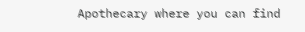Apothecary where you can find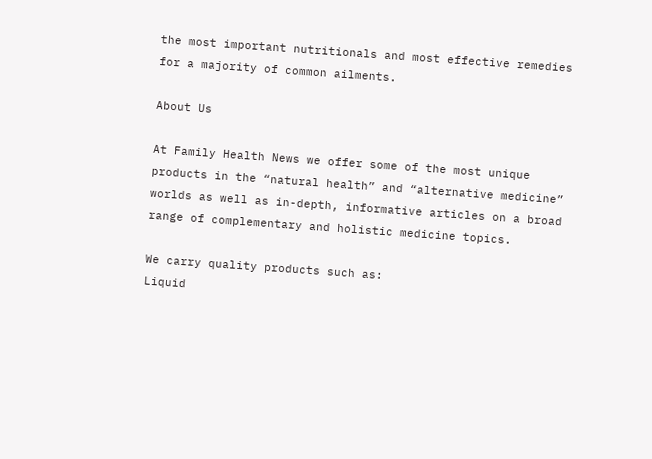the most important nutritionals and most effective remedies for a majority of common ailments.

About Us

At Family Health News we offer some of the most unique products in the “natural health” and “alternative medicine” worlds as well as in-depth, informative articles on a broad range of complementary and holistic medicine topics.

We carry quality products such as:
Liquid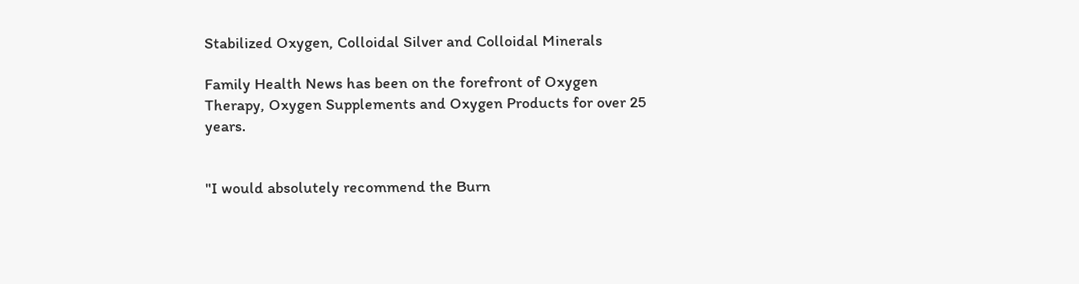Stabilized Oxygen, Colloidal Silver and Colloidal Minerals

Family Health News has been on the forefront of Oxygen Therapy, Oxygen Supplements and Oxygen Products for over 25 years.


"I would absolutely recommend the Burn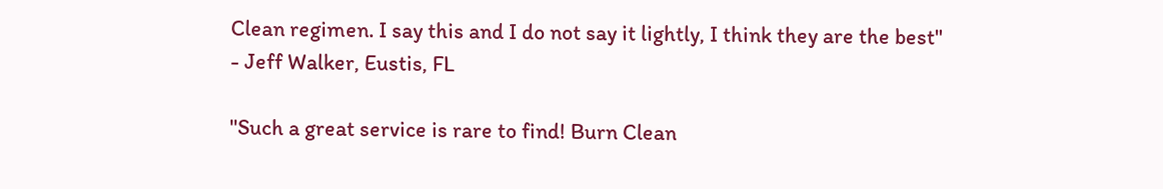Clean regimen. I say this and I do not say it lightly, I think they are the best"
- Jeff Walker, Eustis, FL

"Such a great service is rare to find! Burn Clean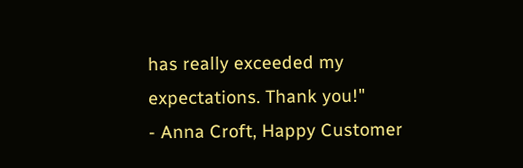has really exceeded my expectations. Thank you!"
- Anna Croft, Happy Customer